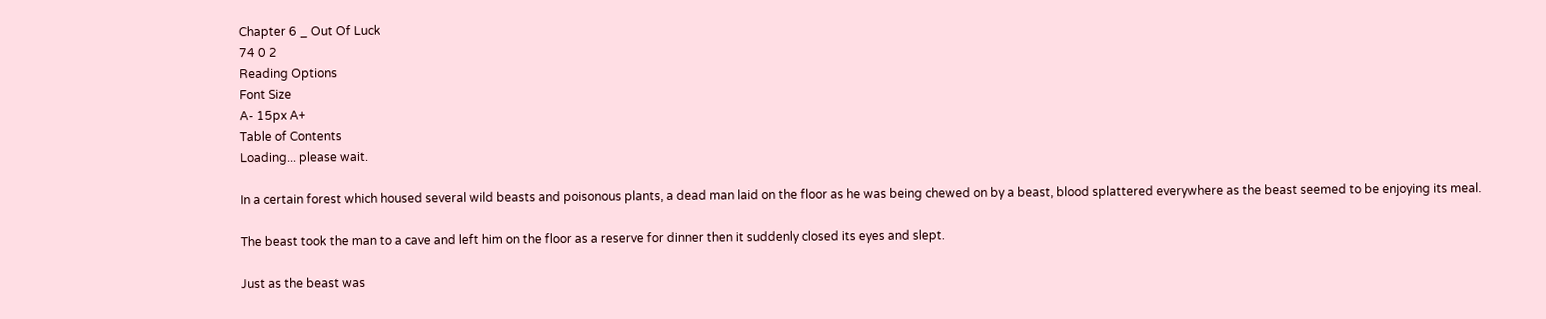Chapter 6 _ Out Of Luck
74 0 2
Reading Options
Font Size
A- 15px A+
Table of Contents
Loading... please wait.

In a certain forest which housed several wild beasts and poisonous plants, a dead man laid on the floor as he was being chewed on by a beast, blood splattered everywhere as the beast seemed to be enjoying its meal.

The beast took the man to a cave and left him on the floor as a reserve for dinner then it suddenly closed its eyes and slept.

Just as the beast was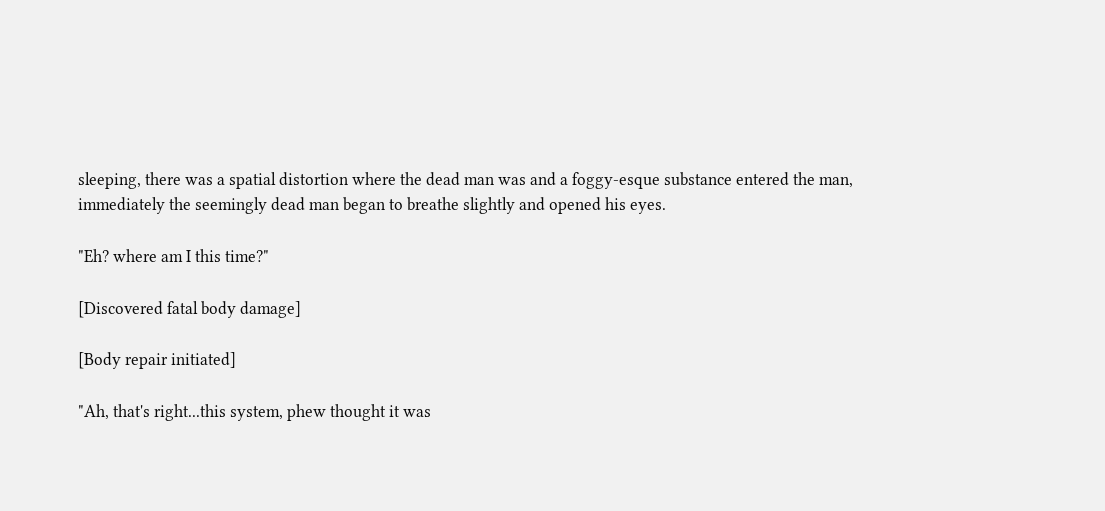sleeping, there was a spatial distortion where the dead man was and a foggy-esque substance entered the man, immediately the seemingly dead man began to breathe slightly and opened his eyes.

"Eh? where am I this time?"

[Discovered fatal body damage]

[Body repair initiated]

"Ah, that's right...this system, phew thought it was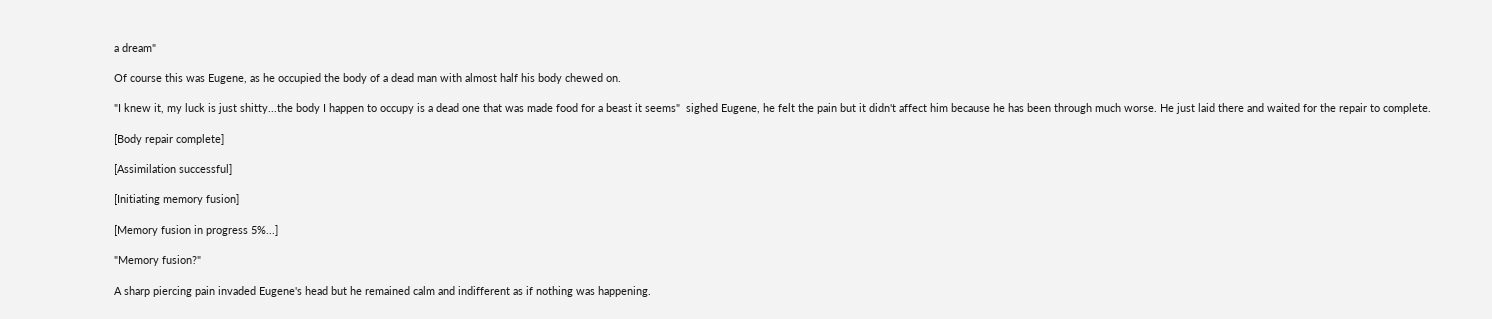a dream"

Of course this was Eugene, as he occupied the body of a dead man with almost half his body chewed on.

"I knew it, my luck is just shitty...the body I happen to occupy is a dead one that was made food for a beast it seems"  sighed Eugene, he felt the pain but it didn't affect him because he has been through much worse. He just laid there and waited for the repair to complete.

[Body repair complete]

[Assimilation successful]

[Initiating memory fusion]

[Memory fusion in progress 5%...]

"Memory fusion?"

A sharp piercing pain invaded Eugene's head but he remained calm and indifferent as if nothing was happening.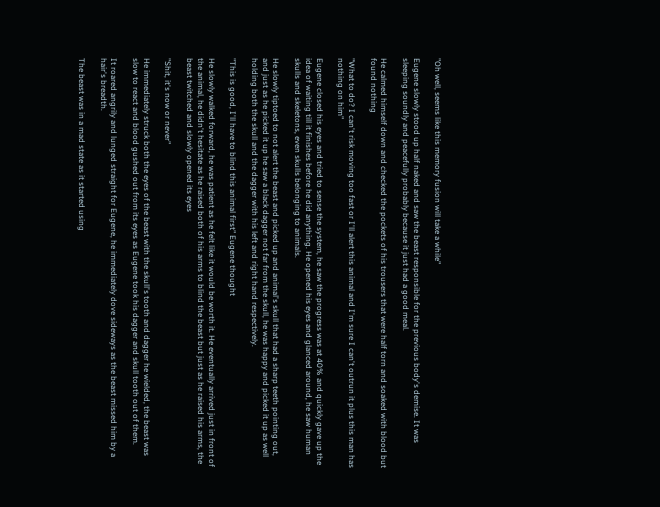"Oh well, seems like this memory fusion will take a while"

Eugene slowly stood up half naked and saw the beast responsible for the previous body's demise. It was sleeping soundly and peacefully probably because it just had a good meal.

He calmed himself down and checked the pockets of his trousers that were half torn and soaked with blood but found nothing

"What to do? I can't risk moving too fast or I'll alert this animal and I'm sure I can't outrun it plus this man has nothing on him"

Eugene closed his eyes and tried to sense the system, he saw the progress was at 40% and quickly gave up the idea of waiting till it finishes before he did anything. He opened his eyes and glanced around, he saw human skulls and skeletons, even skulls belonging to animals.

He slowly tiptoed to not alert the beast and picked up and animal's skull that had a sharp teeth pointing out, and just as he picked it up he saw a black dagger not far from the skull, he was happy and picked it up as well holding both the skull and the dagger with his left and right hand respectively.

"This is good, I'll have to blind this animal first" Eugene thought

He slowly walked forward, he was patient as he felt like it would be worth it. He eventually arrived just in front of the animal, he didn't hesitate as he raised both of his arms to blind the beast but just as he raised his arms, the beast twitched and slowly opened its eyes

"Shit, it's now or never"

He immediately struck both the eyes of the beast with the skull's tooth and dagger he wielded, the beast was slow to react and blood gushed out from its eyes as Eugene took his dagger and skull tooth out of them.

It roared angrily and lunged straight for Eugene, he immediately dove sideways as the beast missed him by a hair's breadth.

The beast was in a mad state as it started using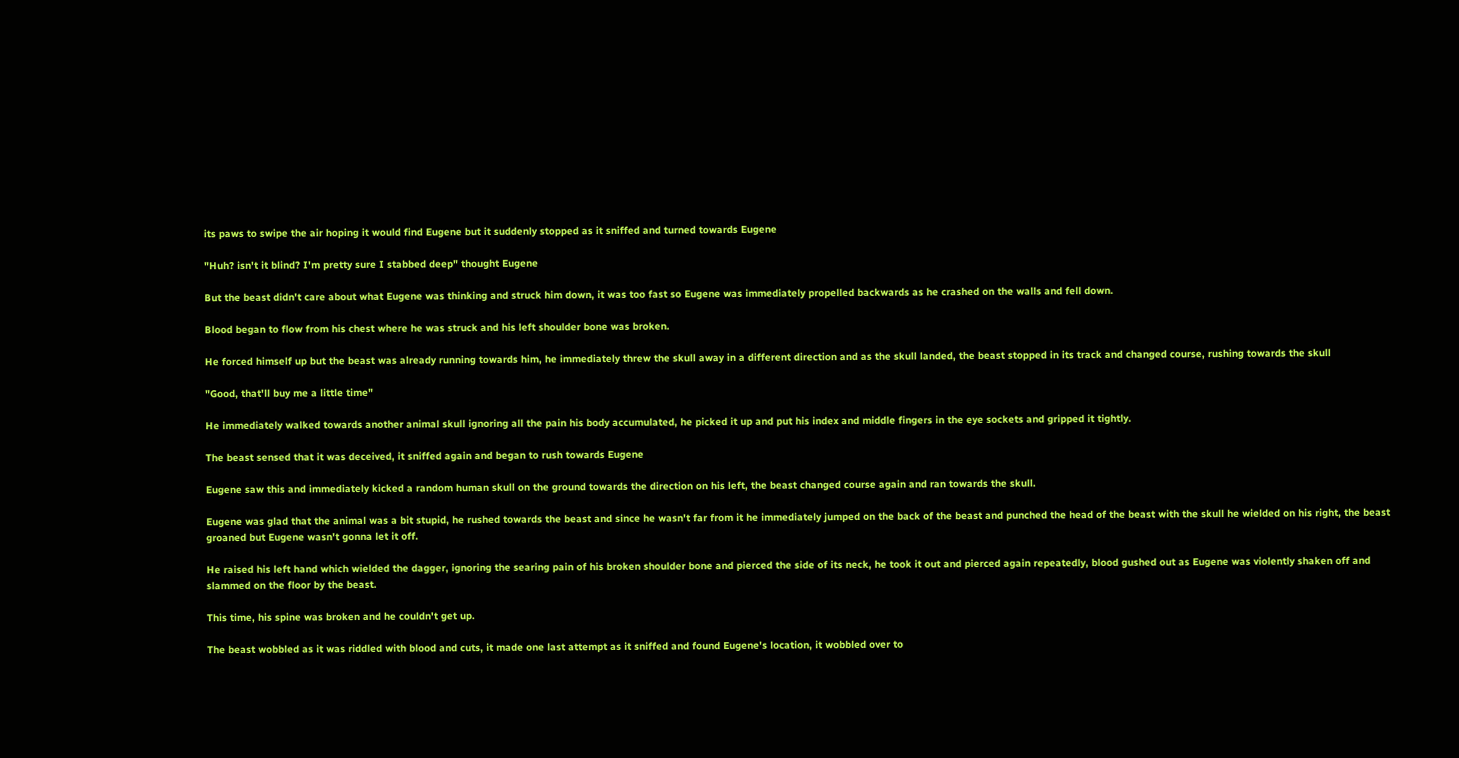its paws to swipe the air hoping it would find Eugene but it suddenly stopped as it sniffed and turned towards Eugene

"Huh? isn't it blind? I'm pretty sure I stabbed deep" thought Eugene

But the beast didn't care about what Eugene was thinking and struck him down, it was too fast so Eugene was immediately propelled backwards as he crashed on the walls and fell down.

Blood began to flow from his chest where he was struck and his left shoulder bone was broken.

He forced himself up but the beast was already running towards him, he immediately threw the skull away in a different direction and as the skull landed, the beast stopped in its track and changed course, rushing towards the skull

"Good, that'll buy me a little time"

He immediately walked towards another animal skull ignoring all the pain his body accumulated, he picked it up and put his index and middle fingers in the eye sockets and gripped it tightly.

The beast sensed that it was deceived, it sniffed again and began to rush towards Eugene

Eugene saw this and immediately kicked a random human skull on the ground towards the direction on his left, the beast changed course again and ran towards the skull.

Eugene was glad that the animal was a bit stupid, he rushed towards the beast and since he wasn't far from it he immediately jumped on the back of the beast and punched the head of the beast with the skull he wielded on his right, the beast groaned but Eugene wasn't gonna let it off.

He raised his left hand which wielded the dagger, ignoring the searing pain of his broken shoulder bone and pierced the side of its neck, he took it out and pierced again repeatedly, blood gushed out as Eugene was violently shaken off and slammed on the floor by the beast.

This time, his spine was broken and he couldn't get up.

The beast wobbled as it was riddled with blood and cuts, it made one last attempt as it sniffed and found Eugene's location, it wobbled over to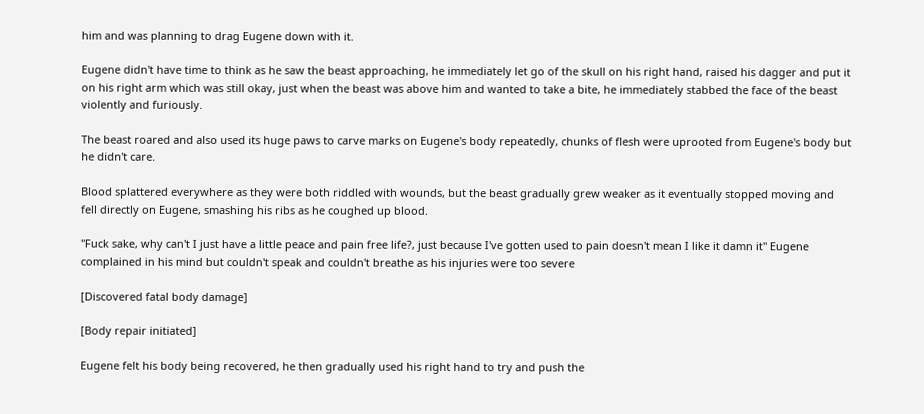him and was planning to drag Eugene down with it.

Eugene didn't have time to think as he saw the beast approaching, he immediately let go of the skull on his right hand, raised his dagger and put it on his right arm which was still okay, just when the beast was above him and wanted to take a bite, he immediately stabbed the face of the beast violently and furiously.

The beast roared and also used its huge paws to carve marks on Eugene's body repeatedly, chunks of flesh were uprooted from Eugene's body but he didn't care.

Blood splattered everywhere as they were both riddled with wounds, but the beast gradually grew weaker as it eventually stopped moving and fell directly on Eugene, smashing his ribs as he coughed up blood.

"Fuck sake, why can't I just have a little peace and pain free life?, just because I've gotten used to pain doesn't mean I like it damn it" Eugene complained in his mind but couldn't speak and couldn't breathe as his injuries were too severe

[Discovered fatal body damage]

[Body repair initiated]

Eugene felt his body being recovered, he then gradually used his right hand to try and push the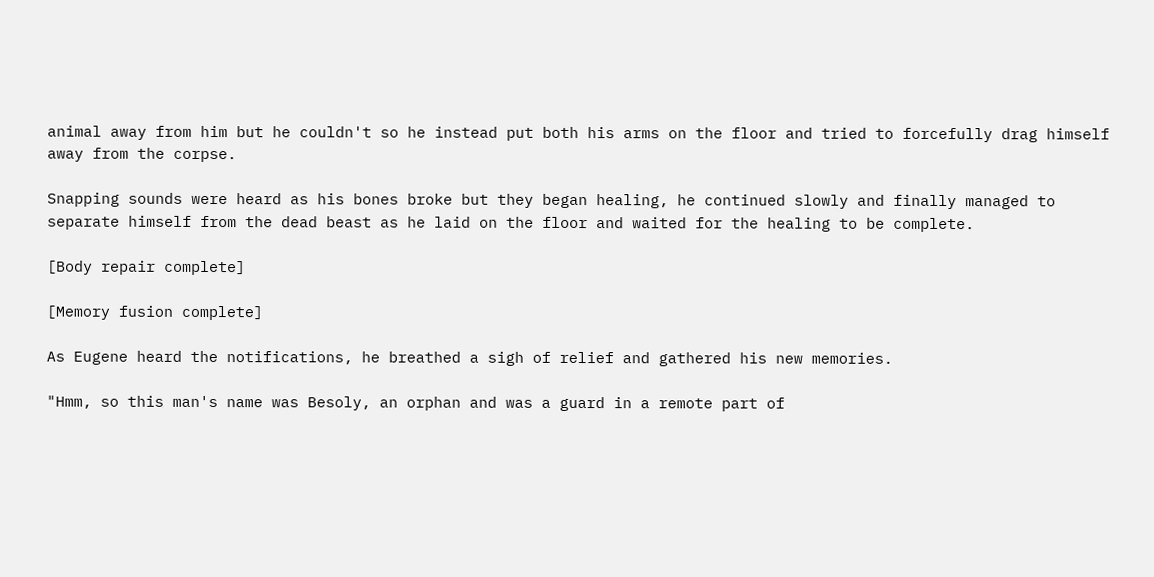animal away from him but he couldn't so he instead put both his arms on the floor and tried to forcefully drag himself away from the corpse.

Snapping sounds were heard as his bones broke but they began healing, he continued slowly and finally managed to separate himself from the dead beast as he laid on the floor and waited for the healing to be complete.

[Body repair complete]

[Memory fusion complete]

As Eugene heard the notifications, he breathed a sigh of relief and gathered his new memories.

"Hmm, so this man's name was Besoly, an orphan and was a guard in a remote part of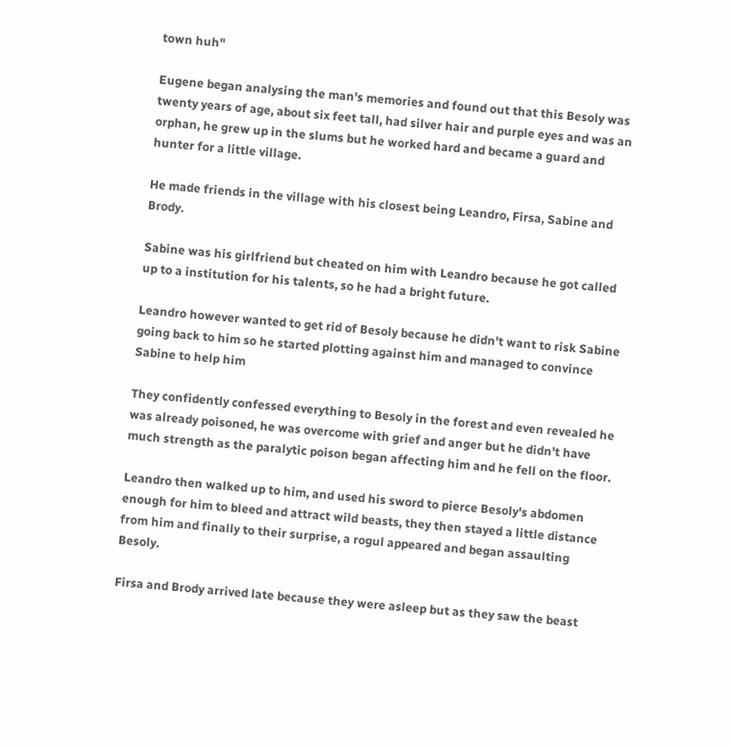town huh"

Eugene began analysing the man's memories and found out that this Besoly was twenty years of age, about six feet tall, had silver hair and purple eyes and was an orphan, he grew up in the slums but he worked hard and became a guard and hunter for a little village.

He made friends in the village with his closest being Leandro, Firsa, Sabine and Brody.

Sabine was his girlfriend but cheated on him with Leandro because he got called up to a institution for his talents, so he had a bright future.

Leandro however wanted to get rid of Besoly because he didn't want to risk Sabine going back to him so he started plotting against him and managed to convince Sabine to help him

They confidently confessed everything to Besoly in the forest and even revealed he was already poisoned, he was overcome with grief and anger but he didn't have much strength as the paralytic poison began affecting him and he fell on the floor.

Leandro then walked up to him, and used his sword to pierce Besoly's abdomen enough for him to bleed and attract wild beasts, they then stayed a little distance from him and finally to their surprise, a rogul appeared and began assaulting Besoly.

Firsa and Brody arrived late because they were asleep but as they saw the beast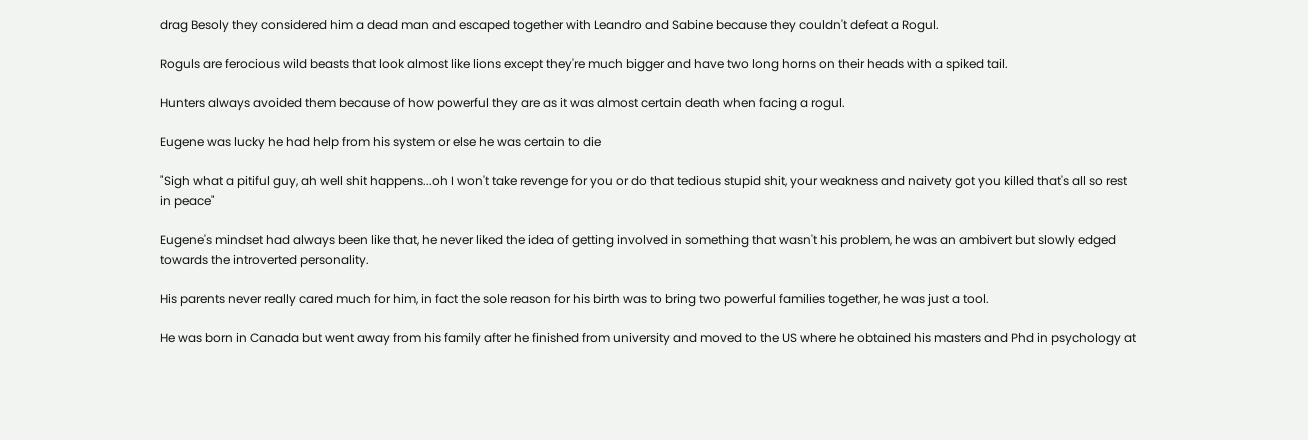drag Besoly they considered him a dead man and escaped together with Leandro and Sabine because they couldn't defeat a Rogul.

Roguls are ferocious wild beasts that look almost like lions except they're much bigger and have two long horns on their heads with a spiked tail.

Hunters always avoided them because of how powerful they are as it was almost certain death when facing a rogul.

Eugene was lucky he had help from his system or else he was certain to die

"Sigh what a pitiful guy, ah well shit happens...oh I won't take revenge for you or do that tedious stupid shit, your weakness and naivety got you killed that's all so rest in peace"

Eugene's mindset had always been like that, he never liked the idea of getting involved in something that wasn't his problem, he was an ambivert but slowly edged towards the introverted personality.

His parents never really cared much for him, in fact the sole reason for his birth was to bring two powerful families together, he was just a tool.

He was born in Canada but went away from his family after he finished from university and moved to the US where he obtained his masters and Phd in psychology at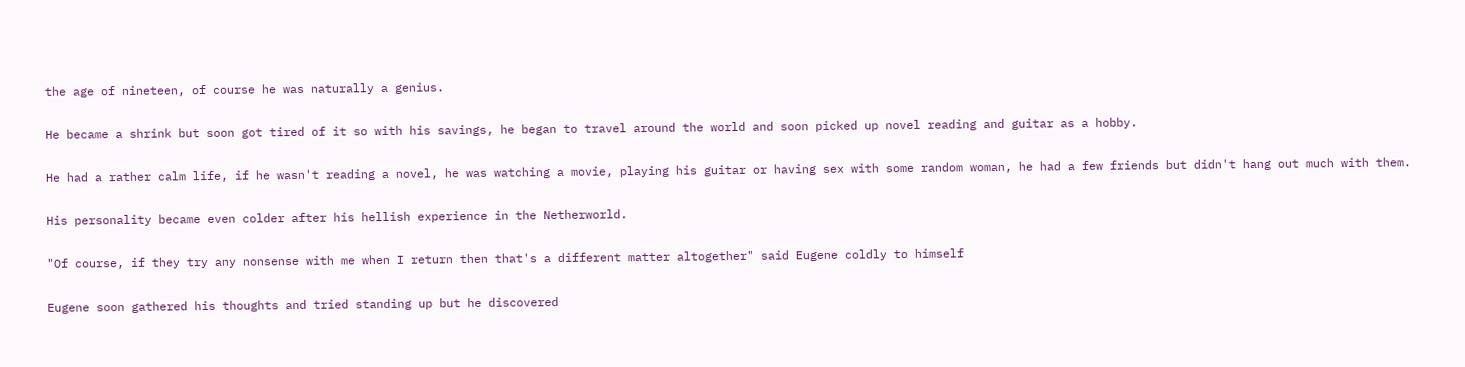the age of nineteen, of course he was naturally a genius.

He became a shrink but soon got tired of it so with his savings, he began to travel around the world and soon picked up novel reading and guitar as a hobby.

He had a rather calm life, if he wasn't reading a novel, he was watching a movie, playing his guitar or having sex with some random woman, he had a few friends but didn't hang out much with them.

His personality became even colder after his hellish experience in the Netherworld.

"Of course, if they try any nonsense with me when I return then that's a different matter altogether" said Eugene coldly to himself

Eugene soon gathered his thoughts and tried standing up but he discovered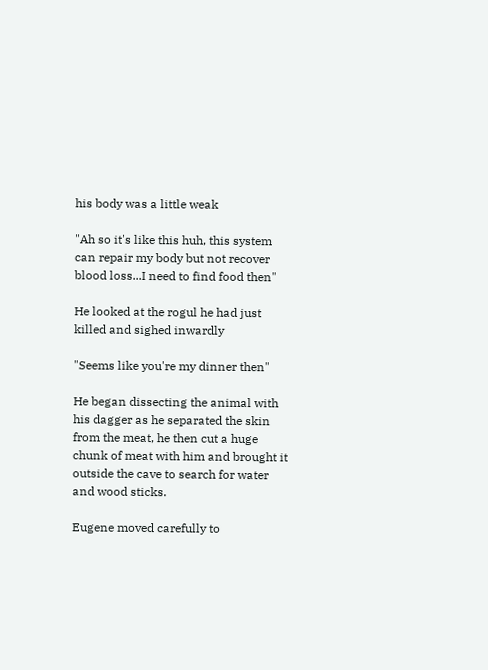his body was a little weak

"Ah so it's like this huh, this system can repair my body but not recover blood loss...I need to find food then"

He looked at the rogul he had just killed and sighed inwardly

"Seems like you're my dinner then"

He began dissecting the animal with his dagger as he separated the skin from the meat, he then cut a huge chunk of meat with him and brought it outside the cave to search for water and wood sticks.

Eugene moved carefully to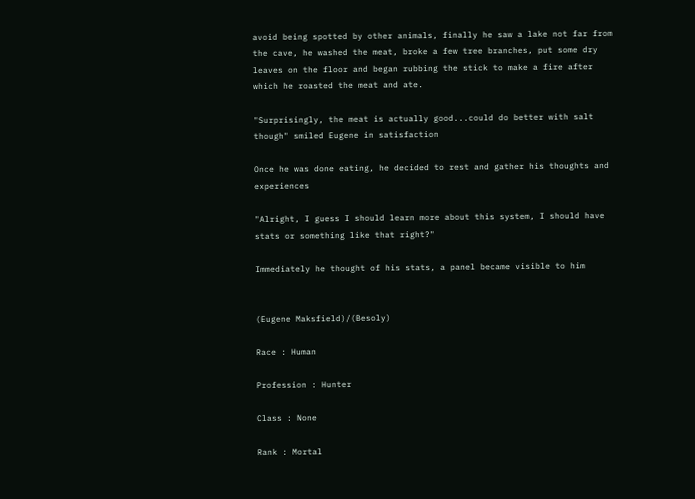avoid being spotted by other animals, finally he saw a lake not far from the cave, he washed the meat, broke a few tree branches, put some dry leaves on the floor and began rubbing the stick to make a fire after which he roasted the meat and ate.

"Surprisingly, the meat is actually good...could do better with salt though" smiled Eugene in satisfaction

Once he was done eating, he decided to rest and gather his thoughts and experiences

"Alright, I guess I should learn more about this system, I should have stats or something like that right?"

Immediately he thought of his stats, a panel became visible to him


(Eugene Maksfield)/(Besoly)

Race : Human

Profession : Hunter

Class : None

Rank : Mortal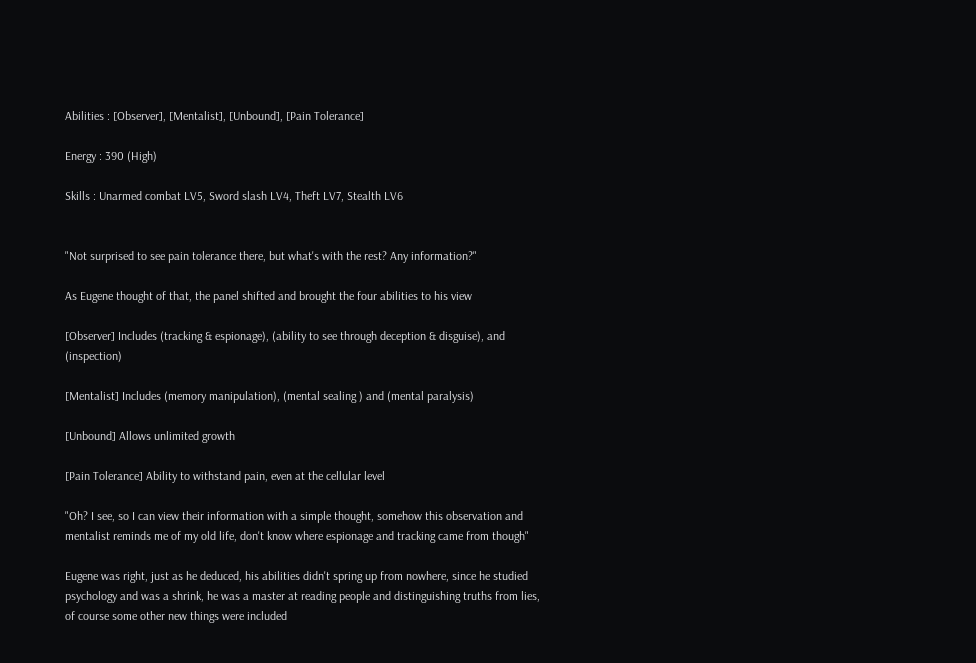Abilities : [Observer], [Mentalist], [Unbound], [Pain Tolerance]

Energy : 390 (High)

Skills : Unarmed combat LV5, Sword slash LV4, Theft LV7, Stealth LV6


"Not surprised to see pain tolerance there, but what's with the rest? Any information?"

As Eugene thought of that, the panel shifted and brought the four abilities to his view

[Observer] Includes (tracking & espionage), (ability to see through deception & disguise), and (inspection)

[Mentalist] Includes (memory manipulation), (mental sealing ) and (mental paralysis)

[Unbound] Allows unlimited growth

[Pain Tolerance] Ability to withstand pain, even at the cellular level

"Oh? I see, so I can view their information with a simple thought, somehow this observation and mentalist reminds me of my old life, don't know where espionage and tracking came from though"

Eugene was right, just as he deduced, his abilities didn't spring up from nowhere, since he studied psychology and was a shrink, he was a master at reading people and distinguishing truths from lies, of course some other new things were included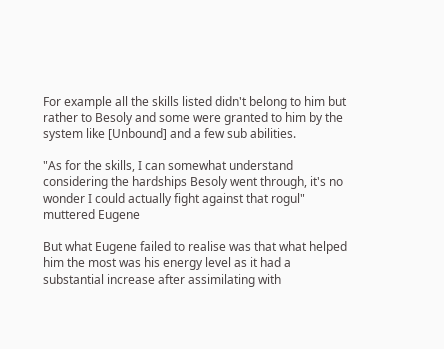For example all the skills listed didn't belong to him but rather to Besoly and some were granted to him by the system like [Unbound] and a few sub abilities.

"As for the skills, I can somewhat understand considering the hardships Besoly went through, it's no wonder I could actually fight against that rogul" muttered Eugene

But what Eugene failed to realise was that what helped him the most was his energy level as it had a substantial increase after assimilating with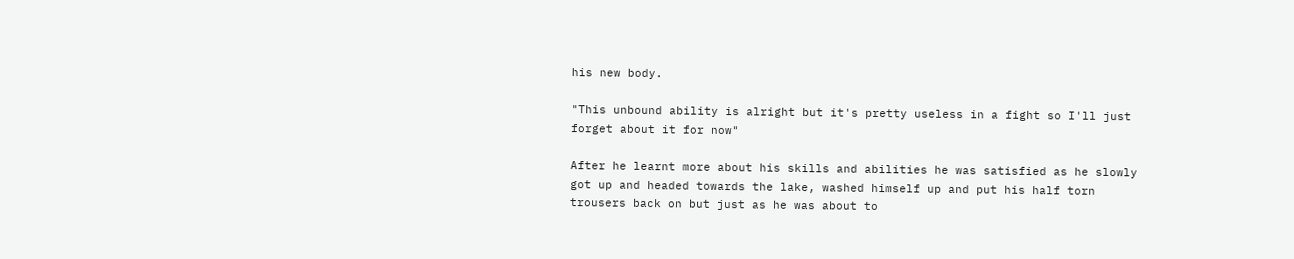his new body.

"This unbound ability is alright but it's pretty useless in a fight so I'll just forget about it for now"

After he learnt more about his skills and abilities he was satisfied as he slowly got up and headed towards the lake, washed himself up and put his half torn trousers back on but just as he was about to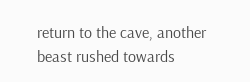return to the cave, another beast rushed towards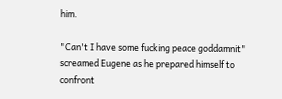him.

"Can't I have some fucking peace goddamnit" screamed Eugene as he prepared himself to confront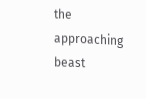the approaching beast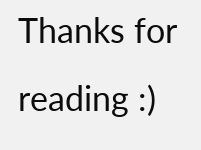Thanks for reading :)